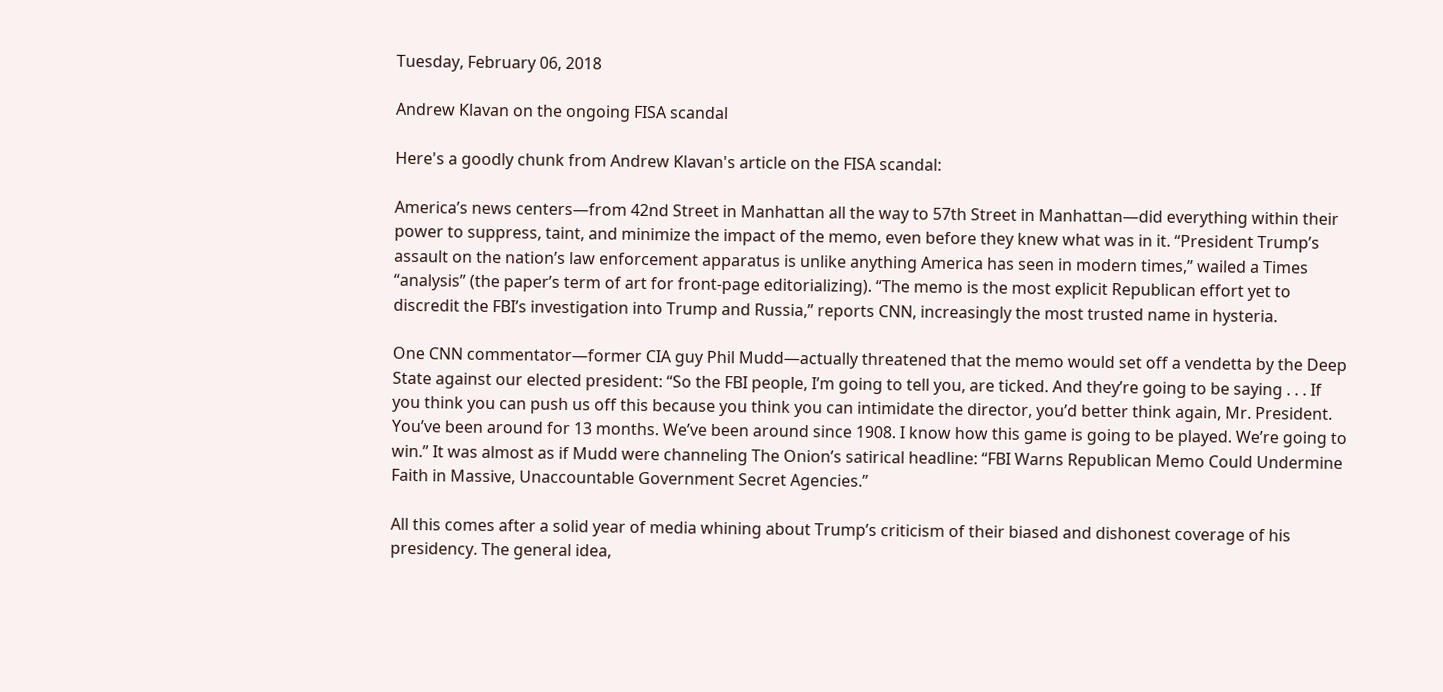Tuesday, February 06, 2018

Andrew Klavan on the ongoing FISA scandal

Here's a goodly chunk from Andrew Klavan's article on the FISA scandal:

America’s news centers—from 42nd Street in Manhattan all the way to 57th Street in Manhattan—did everything within their power to suppress, taint, and minimize the impact of the memo, even before they knew what was in it. “President Trump’s assault on the nation’s law enforcement apparatus is unlike anything America has seen in modern times,” wailed a Times “analysis” (the paper’s term of art for front-page editorializing). “The memo is the most explicit Republican effort yet to discredit the FBI’s investigation into Trump and Russia,” reports CNN, increasingly the most trusted name in hysteria.

One CNN commentator—former CIA guy Phil Mudd—actually threatened that the memo would set off a vendetta by the Deep State against our elected president: “So the FBI people, I’m going to tell you, are ticked. And they’re going to be saying . . . If you think you can push us off this because you think you can intimidate the director, you’d better think again, Mr. President. You’ve been around for 13 months. We’ve been around since 1908. I know how this game is going to be played. We’re going to win.” It was almost as if Mudd were channeling The Onion’s satirical headline: “FBI Warns Republican Memo Could Undermine Faith in Massive, Unaccountable Government Secret Agencies.”

All this comes after a solid year of media whining about Trump’s criticism of their biased and dishonest coverage of his presidency. The general idea,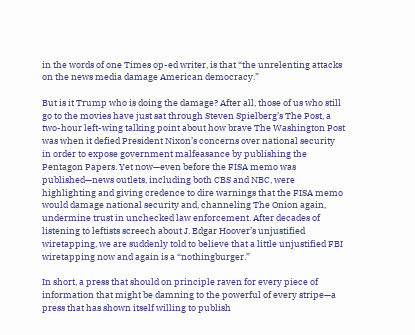in the words of one Times op-ed writer, is that “the unrelenting attacks on the news media damage American democracy.”

But is it Trump who is doing the damage? After all, those of us who still go to the movies have just sat through Steven Spielberg’s The Post, a two-hour left-wing talking point about how brave The Washington Post was when it defied President Nixon’s concerns over national security in order to expose government malfeasance by publishing the Pentagon Papers. Yet now—even before the FISA memo was published—news outlets, including both CBS and NBC, were highlighting and giving credence to dire warnings that the FISA memo would damage national security and, channeling The Onion again, undermine trust in unchecked law enforcement. After decades of listening to leftists screech about J. Edgar Hoover’s unjustified wiretapping, we are suddenly told to believe that a little unjustified FBI wiretapping now and again is a “nothingburger.”

In short, a press that should on principle raven for every piece of information that might be damning to the powerful of every stripe—a press that has shown itself willing to publish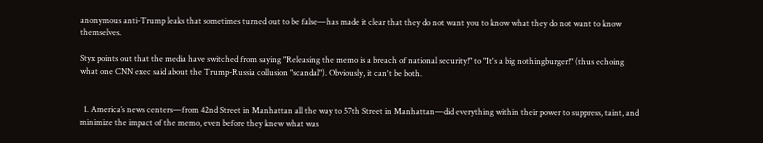anonymous anti-Trump leaks that sometimes turned out to be false—has made it clear that they do not want you to know what they do not want to know themselves.

Styx points out that the media have switched from saying "Releasing the memo is a breach of national security!" to "It's a big nothingburger!" (thus echoing what one CNN exec said about the Trump-Russia collusion "scandal"). Obviously, it can't be both.


  1. America’s news centers—from 42nd Street in Manhattan all the way to 57th Street in Manhattan—did everything within their power to suppress, taint, and minimize the impact of the memo, even before they knew what was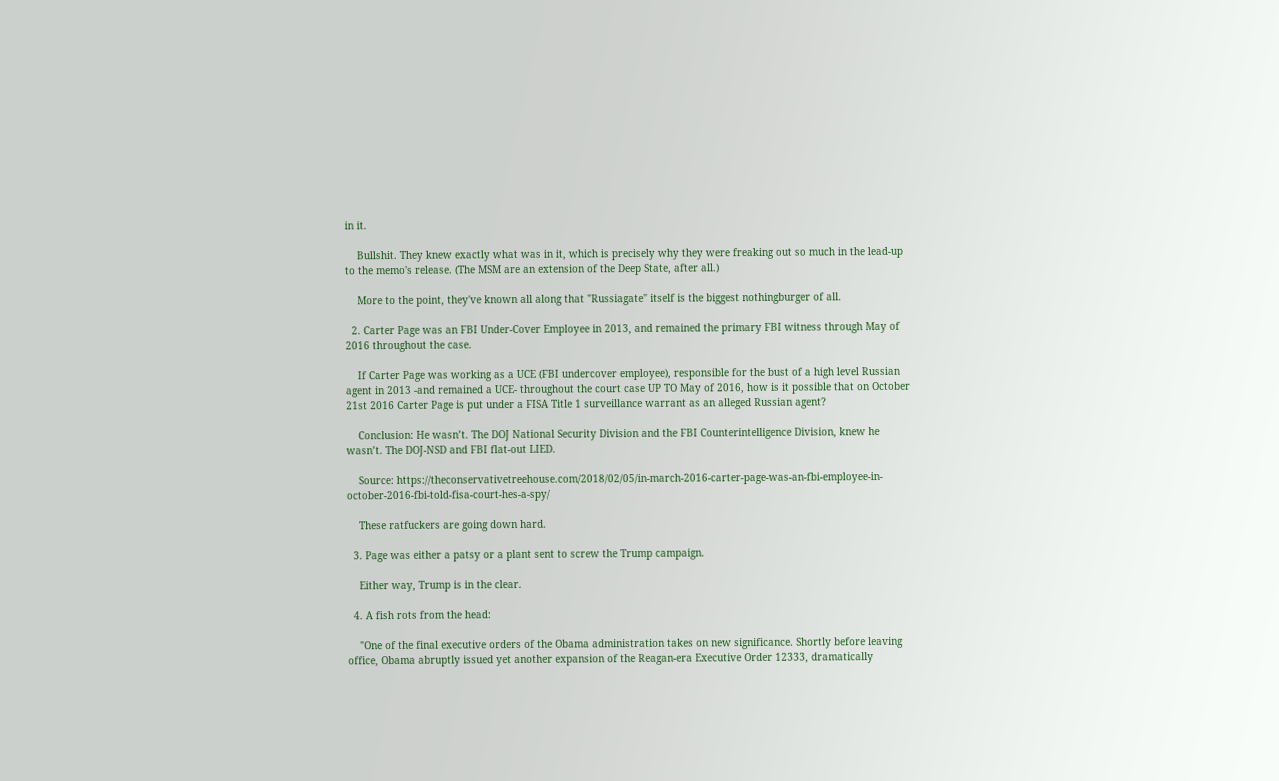in it.

    Bullshit. They knew exactly what was in it, which is precisely why they were freaking out so much in the lead-up to the memo's release. (The MSM are an extension of the Deep State, after all.)

    More to the point, they've known all along that "Russiagate" itself is the biggest nothingburger of all.

  2. Carter Page was an FBI Under-Cover Employee in 2013, and remained the primary FBI witness through May of 2016 throughout the case.

    If Carter Page was working as a UCE (FBI undercover employee), responsible for the bust of a high level Russian agent in 2013 -and remained a UCE- throughout the court case UP TO May of 2016, how is it possible that on October 21st 2016 Carter Page is put under a FISA Title 1 surveillance warrant as an alleged Russian agent?

    Conclusion: He wasn’t. The DOJ National Security Division and the FBI Counterintelligence Division, knew he wasn’t. The DOJ-NSD and FBI flat-out LIED.

    Source: https://theconservativetreehouse.com/2018/02/05/in-march-2016-carter-page-was-an-fbi-employee-in-october-2016-fbi-told-fisa-court-hes-a-spy/

    These ratfuckers are going down hard.

  3. Page was either a patsy or a plant sent to screw the Trump campaign.

    Either way, Trump is in the clear.

  4. A fish rots from the head:

    "One of the final executive orders of the Obama administration takes on new significance. Shortly before leaving office, Obama abruptly issued yet another expansion of the Reagan-era Executive Order 12333, dramatically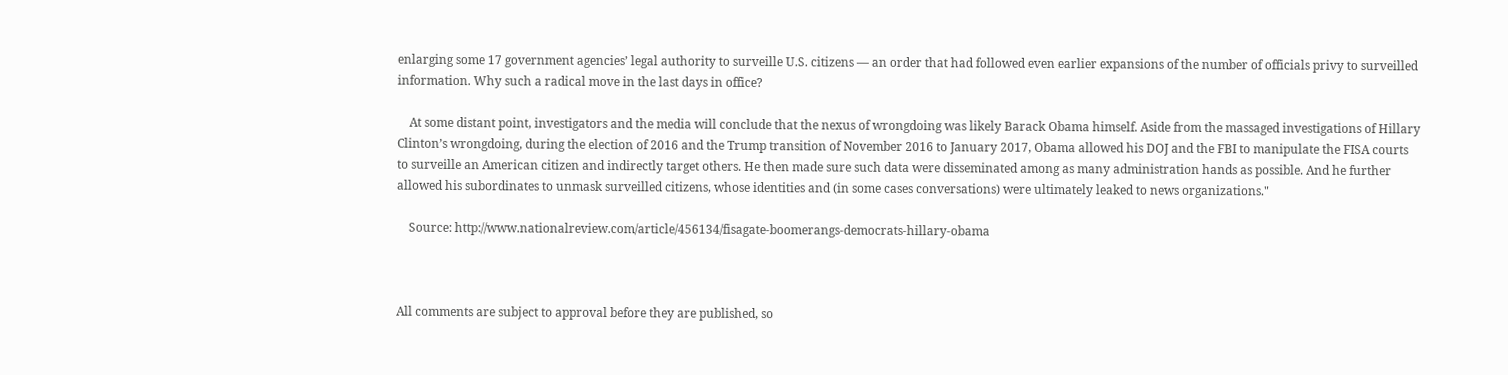enlarging some 17 government agencies’ legal authority to surveille U.S. citizens — an order that had followed even earlier expansions of the number of officials privy to surveilled information. Why such a radical move in the last days in office?

    At some distant point, investigators and the media will conclude that the nexus of wrongdoing was likely Barack Obama himself. Aside from the massaged investigations of Hillary Clinton’s wrongdoing, during the election of 2016 and the Trump transition of November 2016 to January 2017, Obama allowed his DOJ and the FBI to manipulate the FISA courts to surveille an American citizen and indirectly target others. He then made sure such data were disseminated among as many administration hands as possible. And he further allowed his subordinates to unmask surveilled citizens, whose identities and (in some cases conversations) were ultimately leaked to news organizations."

    Source: http://www.nationalreview.com/article/456134/fisagate-boomerangs-democrats-hillary-obama



All comments are subject to approval before they are published, so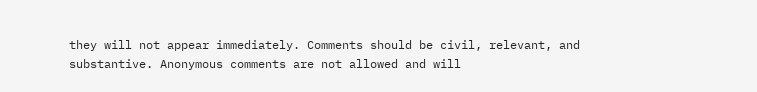they will not appear immediately. Comments should be civil, relevant, and substantive. Anonymous comments are not allowed and will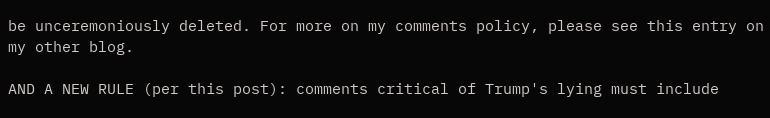be unceremoniously deleted. For more on my comments policy, please see this entry on my other blog.

AND A NEW RULE (per this post): comments critical of Trump's lying must include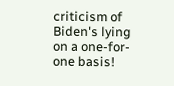criticism of Biden's lying on a one-for-one basis!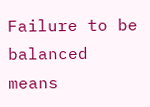Failure to be balanced means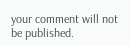your comment will not be published.